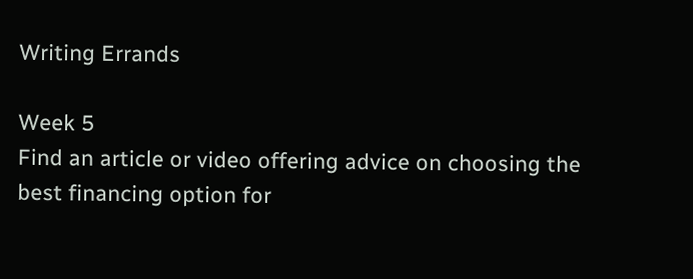Writing Errands

Week 5
Find an article or video offering advice on choosing the best financing option for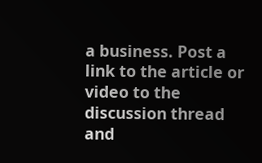a business. Post a link to the article or video to the discussion thread and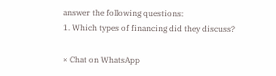answer the following questions:
1. Which types of financing did they discuss?

× Chat on WhatsApp